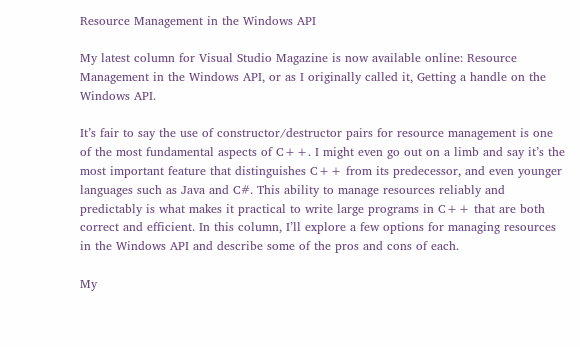Resource Management in the Windows API

My latest column for Visual Studio Magazine is now available online: Resource Management in the Windows API, or as I originally called it, Getting a handle on the Windows API.

It’s fair to say the use of constructor/destructor pairs for resource management is one of the most fundamental aspects of C++. I might even go out on a limb and say it’s the most important feature that distinguishes C++ from its predecessor, and even younger languages such as Java and C#. This ability to manage resources reliably and predictably is what makes it practical to write large programs in C++ that are both correct and efficient. In this column, I’ll explore a few options for managing resources in the Windows API and describe some of the pros and cons of each.

My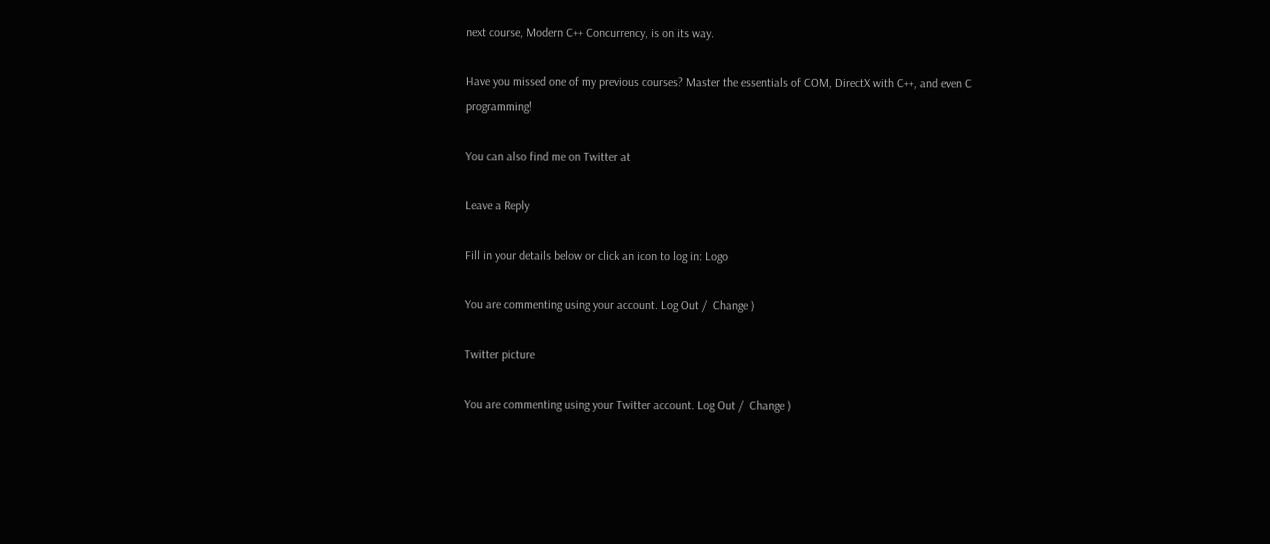next course, Modern C++ Concurrency, is on its way.

Have you missed one of my previous courses? Master the essentials of COM, DirectX with C++, and even C programming!

You can also find me on Twitter at

Leave a Reply

Fill in your details below or click an icon to log in: Logo

You are commenting using your account. Log Out /  Change )

Twitter picture

You are commenting using your Twitter account. Log Out /  Change )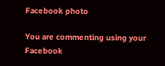Facebook photo

You are commenting using your Facebook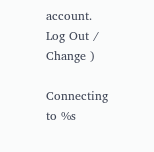account. Log Out /  Change )

Connecting to %s